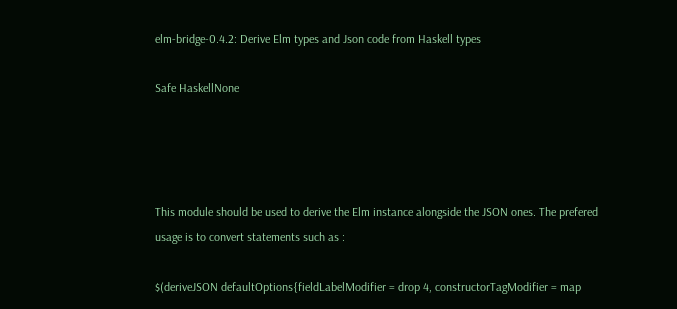elm-bridge-0.4.2: Derive Elm types and Json code from Haskell types

Safe HaskellNone




This module should be used to derive the Elm instance alongside the JSON ones. The prefered usage is to convert statements such as :

$(deriveJSON defaultOptions{fieldLabelModifier = drop 4, constructorTagModifier = map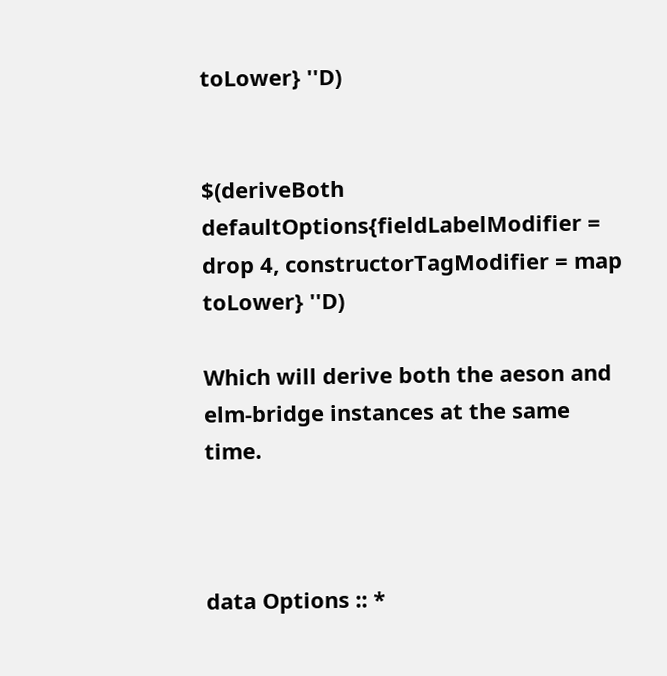toLower} ''D)


$(deriveBoth defaultOptions{fieldLabelModifier = drop 4, constructorTagModifier = map toLower} ''D)

Which will derive both the aeson and elm-bridge instances at the same time.



data Options :: *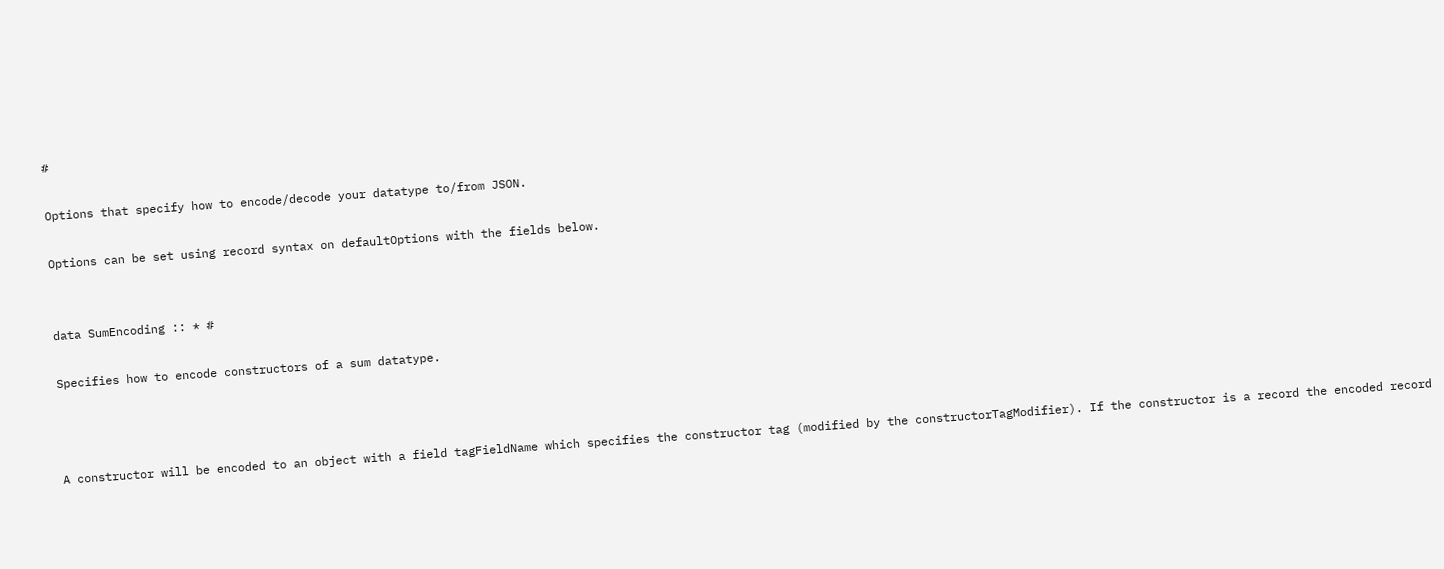#

Options that specify how to encode/decode your datatype to/from JSON.

Options can be set using record syntax on defaultOptions with the fields below.


data SumEncoding :: * #

Specifies how to encode constructors of a sum datatype.



A constructor will be encoded to an object with a field tagFieldName which specifies the constructor tag (modified by the constructorTagModifier). If the constructor is a record the encoded record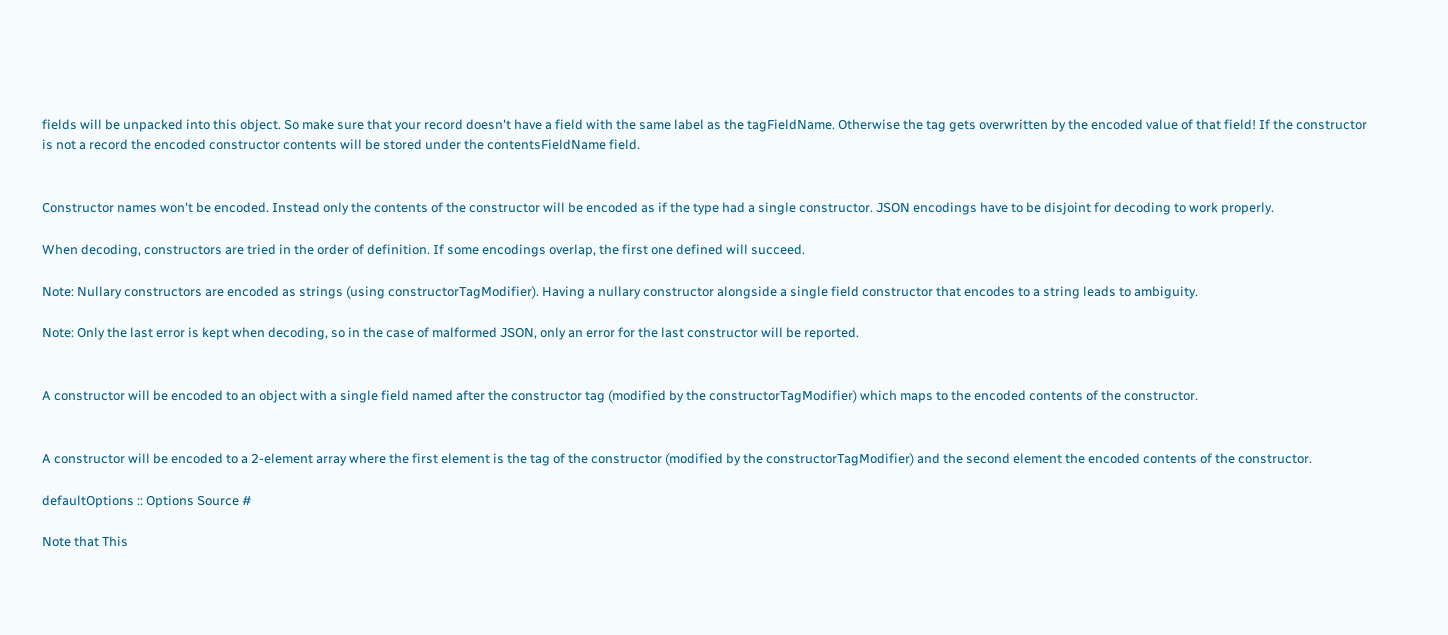fields will be unpacked into this object. So make sure that your record doesn't have a field with the same label as the tagFieldName. Otherwise the tag gets overwritten by the encoded value of that field! If the constructor is not a record the encoded constructor contents will be stored under the contentsFieldName field.


Constructor names won't be encoded. Instead only the contents of the constructor will be encoded as if the type had a single constructor. JSON encodings have to be disjoint for decoding to work properly.

When decoding, constructors are tried in the order of definition. If some encodings overlap, the first one defined will succeed.

Note: Nullary constructors are encoded as strings (using constructorTagModifier). Having a nullary constructor alongside a single field constructor that encodes to a string leads to ambiguity.

Note: Only the last error is kept when decoding, so in the case of malformed JSON, only an error for the last constructor will be reported.


A constructor will be encoded to an object with a single field named after the constructor tag (modified by the constructorTagModifier) which maps to the encoded contents of the constructor.


A constructor will be encoded to a 2-element array where the first element is the tag of the constructor (modified by the constructorTagModifier) and the second element the encoded contents of the constructor.

defaultOptions :: Options Source #

Note that This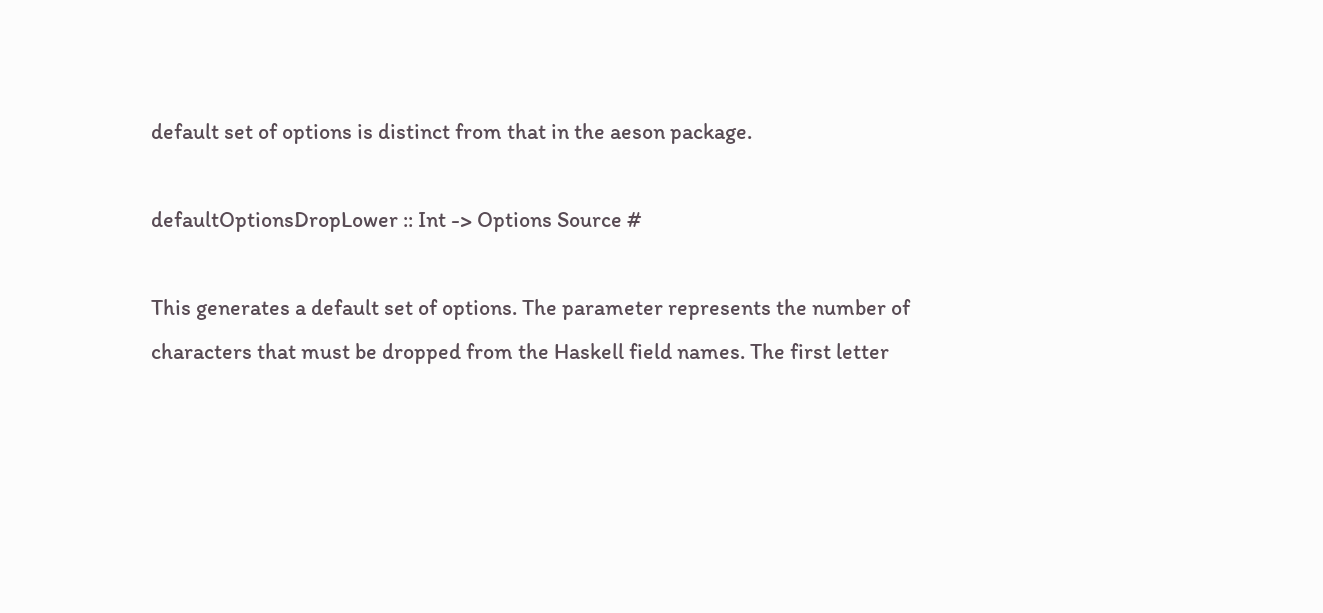default set of options is distinct from that in the aeson package.

defaultOptionsDropLower :: Int -> Options Source #

This generates a default set of options. The parameter represents the number of characters that must be dropped from the Haskell field names. The first letter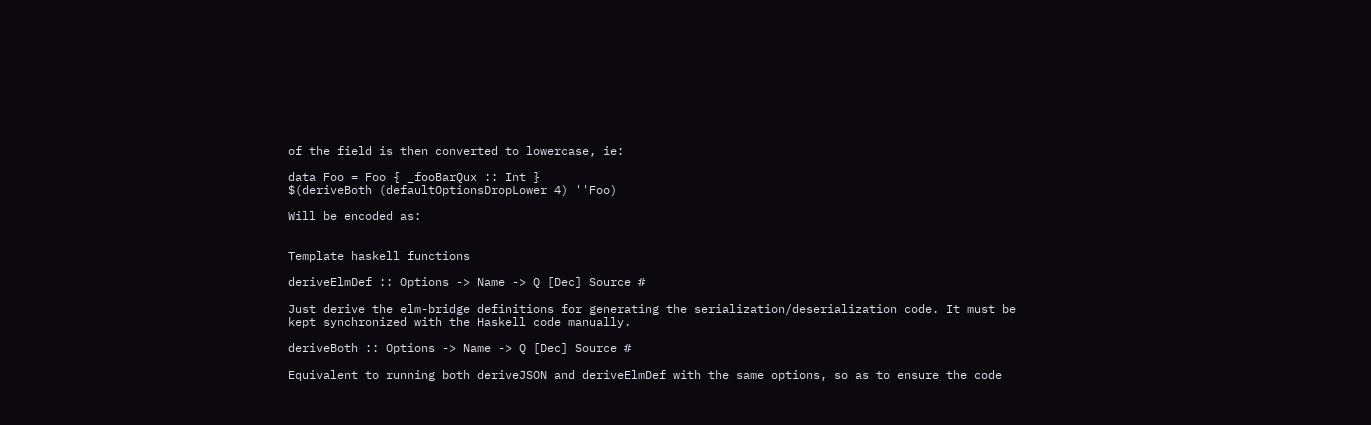of the field is then converted to lowercase, ie:

data Foo = Foo { _fooBarQux :: Int }
$(deriveBoth (defaultOptionsDropLower 4) ''Foo)

Will be encoded as:


Template haskell functions

deriveElmDef :: Options -> Name -> Q [Dec] Source #

Just derive the elm-bridge definitions for generating the serialization/deserialization code. It must be kept synchronized with the Haskell code manually.

deriveBoth :: Options -> Name -> Q [Dec] Source #

Equivalent to running both deriveJSON and deriveElmDef with the same options, so as to ensure the code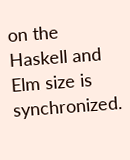on the Haskell and Elm size is synchronized.